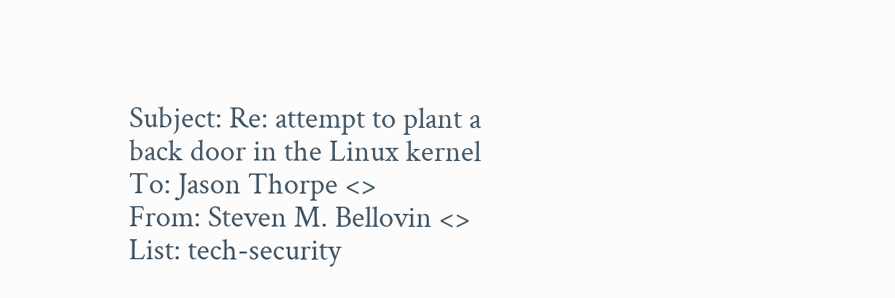Subject: Re: attempt to plant a back door in the Linux kernel
To: Jason Thorpe <>
From: Steven M. Bellovin <>
List: tech-security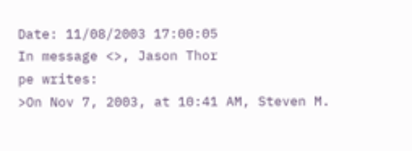Date: 11/08/2003 17:00:05
In message <>, Jason Thor
pe writes:
>On Nov 7, 2003, at 10:41 AM, Steven M.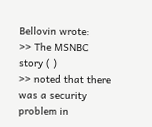Bellovin wrote:
>> The MSNBC story ( )
>> noted that there was a security problem in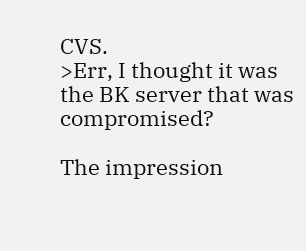CVS.
>Err, I thought it was the BK server that was compromised?

The impression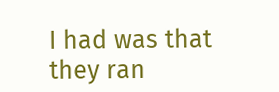I had was that they ran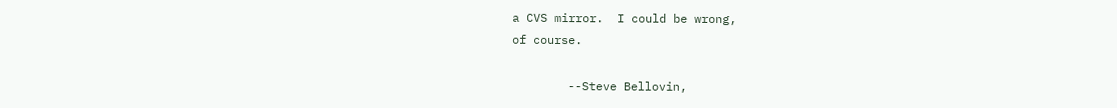a CVS mirror.  I could be wrong,
of course.

        --Steve Bellovin,